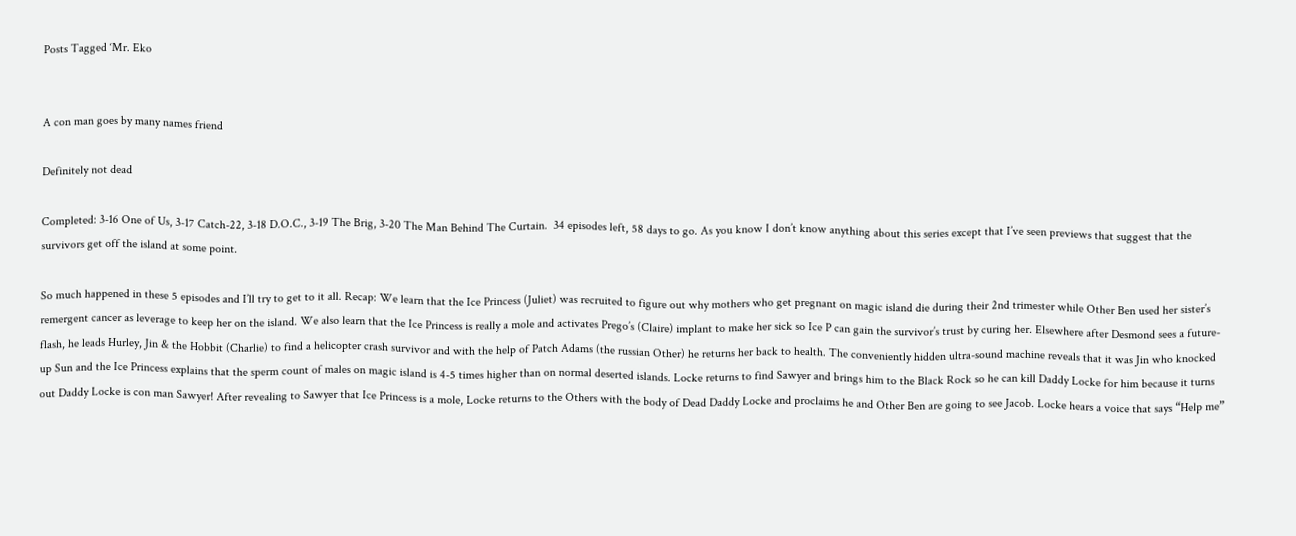Posts Tagged ‘Mr. Eko


A con man goes by many names friend

Definitely not dead

Completed: 3-16 One of Us, 3-17 Catch-22, 3-18 D.O.C., 3-19 The Brig, 3-20 The Man Behind The Curtain.  34 episodes left, 58 days to go. As you know I don’t know anything about this series except that I’ve seen previews that suggest that the survivors get off the island at some point.

So much happened in these 5 episodes and I’ll try to get to it all. Recap: We learn that the Ice Princess (Juliet) was recruited to figure out why mothers who get pregnant on magic island die during their 2nd trimester while Other Ben used her sister’s remergent cancer as leverage to keep her on the island. We also learn that the Ice Princess is really a mole and activates Prego’s (Claire) implant to make her sick so Ice P can gain the survivor’s trust by curing her. Elsewhere after Desmond sees a future-flash, he leads Hurley, Jin & the Hobbit (Charlie) to find a helicopter crash survivor and with the help of Patch Adams (the russian Other) he returns her back to health. The conveniently hidden ultra-sound machine reveals that it was Jin who knocked up Sun and the Ice Princess explains that the sperm count of males on magic island is 4-5 times higher than on normal deserted islands. Locke returns to find Sawyer and brings him to the Black Rock so he can kill Daddy Locke for him because it turns out Daddy Locke is con man Sawyer! After revealing to Sawyer that Ice Princess is a mole, Locke returns to the Others with the body of Dead Daddy Locke and proclaims he and Other Ben are going to see Jacob. Locke hears a voice that says “Help me”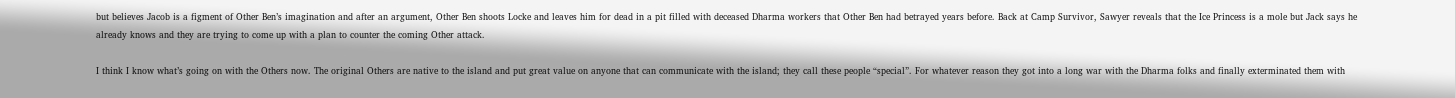but believes Jacob is a figment of Other Ben’s imagination and after an argument, Other Ben shoots Locke and leaves him for dead in a pit filled with deceased Dharma workers that Other Ben had betrayed years before. Back at Camp Survivor, Sawyer reveals that the Ice Princess is a mole but Jack says he already knows and they are trying to come up with a plan to counter the coming Other attack.

I think I know what’s going on with the Others now. The original Others are native to the island and put great value on anyone that can communicate with the island; they call these people “special”. For whatever reason they got into a long war with the Dharma folks and finally exterminated them with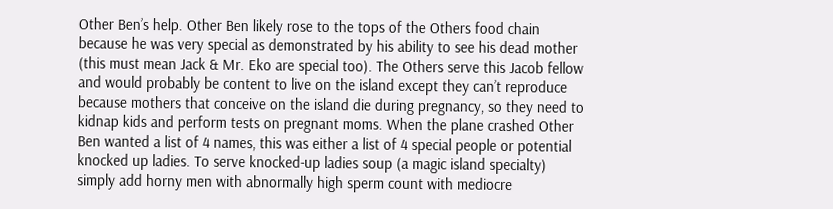Other Ben’s help. Other Ben likely rose to the tops of the Others food chain because he was very special as demonstrated by his ability to see his dead mother (this must mean Jack & Mr. Eko are special too). The Others serve this Jacob fellow and would probably be content to live on the island except they can’t reproduce because mothers that conceive on the island die during pregnancy, so they need to kidnap kids and perform tests on pregnant moms. When the plane crashed Other Ben wanted a list of 4 names, this was either a list of 4 special people or potential knocked up ladies. To serve knocked-up ladies soup (a magic island specialty) simply add horny men with abnormally high sperm count with mediocre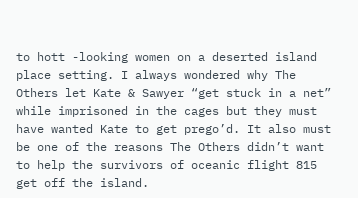to hott -looking women on a deserted island place setting. I always wondered why The Others let Kate & Sawyer “get stuck in a net” while imprisoned in the cages but they must have wanted Kate to get prego’d. It also must be one of the reasons The Others didn’t want to help the survivors of oceanic flight 815 get off the island.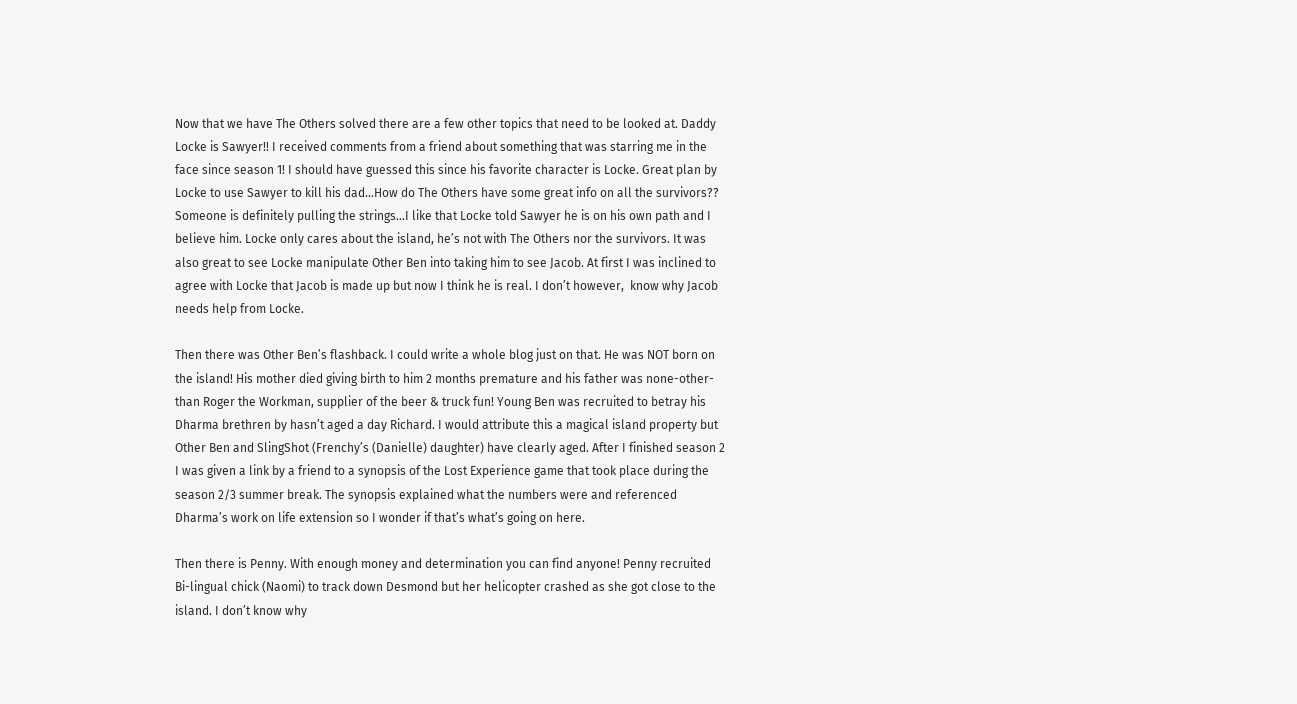Now that we have The Others solved there are a few other topics that need to be looked at. Daddy Locke is Sawyer!! I received comments from a friend about something that was starring me in the face since season 1! I should have guessed this since his favorite character is Locke. Great plan by Locke to use Sawyer to kill his dad…How do The Others have some great info on all the survivors?? Someone is definitely pulling the strings…I like that Locke told Sawyer he is on his own path and I believe him. Locke only cares about the island, he’s not with The Others nor the survivors. It was also great to see Locke manipulate Other Ben into taking him to see Jacob. At first I was inclined to agree with Locke that Jacob is made up but now I think he is real. I don’t however,  know why Jacob needs help from Locke.

Then there was Other Ben’s flashback. I could write a whole blog just on that. He was NOT born on the island! His mother died giving birth to him 2 months premature and his father was none-other-than Roger the Workman, supplier of the beer & truck fun! Young Ben was recruited to betray his Dharma brethren by hasn’t aged a day Richard. I would attribute this a magical island property but Other Ben and SlingShot (Frenchy’s (Danielle) daughter) have clearly aged. After I finished season 2 I was given a link by a friend to a synopsis of the Lost Experience game that took place during the season 2/3 summer break. The synopsis explained what the numbers were and referenced Dharma’s work on life extension so I wonder if that’s what’s going on here.

Then there is Penny. With enough money and determination you can find anyone! Penny recruited Bi-lingual chick (Naomi) to track down Desmond but her helicopter crashed as she got close to the island. I don’t know why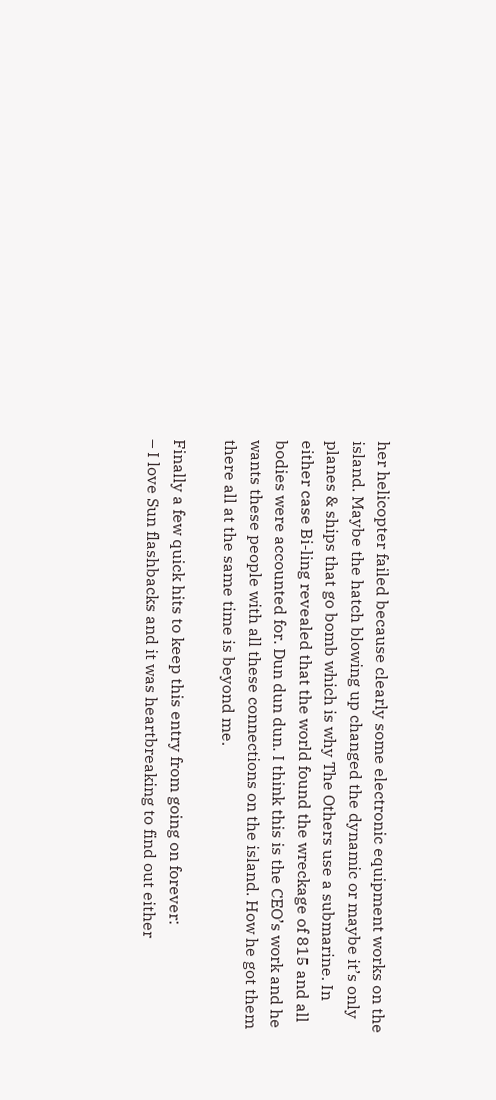her helicopter failed because clearly some electronic equipment works on the island. Maybe the hatch blowing up changed the dynamic or maybe it’s only planes & ships that go bomb which is why The Others use a submarine. In either case Bi-ling revealed that the world found the wreckage of 815 and all bodies were accounted for. Dun dun dun. I think this is the CEO’s work and he wants these people with all these connections on the island. How he got them there all at the same time is beyond me.

Finally a few quick hits to keep this entry from going on forever:
– I love Sun flashbacks and it was heartbreaking to find out either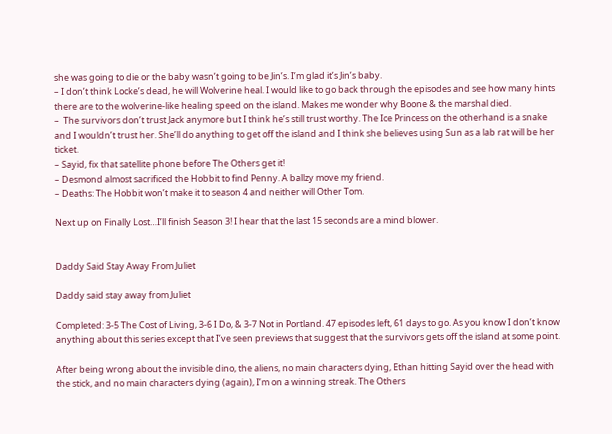she was going to die or the baby wasn’t going to be Jin’s. I’m glad it’s Jin’s baby.
– I don’t think Locke’s dead, he will Wolverine heal. I would like to go back through the episodes and see how many hints there are to the wolverine-like healing speed on the island. Makes me wonder why Boone & the marshal died.
–  The survivors don’t trust Jack anymore but I think he’s still trust worthy. The Ice Princess on the otherhand is a snake and I wouldn’t trust her. She’ll do anything to get off the island and I think she believes using Sun as a lab rat will be her ticket.
– Sayid, fix that satellite phone before The Others get it!
– Desmond almost sacrificed the Hobbit to find Penny. A ballzy move my friend.
– Deaths: The Hobbit won’t make it to season 4 and neither will Other Tom.

Next up on Finally Lost…I’ll finish Season 3! I hear that the last 15 seconds are a mind blower.


Daddy Said Stay Away From Juliet

Daddy said stay away from Juliet

Completed: 3-5 The Cost of Living, 3-6 I Do, & 3-7 Not in Portland. 47 episodes left, 61 days to go. As you know I don’t know anything about this series except that I’ve seen previews that suggest that the survivors gets off the island at some point.

After being wrong about the invisible dino, the aliens, no main characters dying, Ethan hitting Sayid over the head with the stick, and no main characters dying (again), I’m on a winning streak. The Others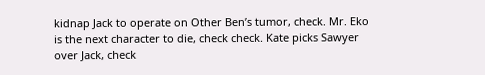kidnap Jack to operate on Other Ben’s tumor, check. Mr. Eko is the next character to die, check check. Kate picks Sawyer over Jack, check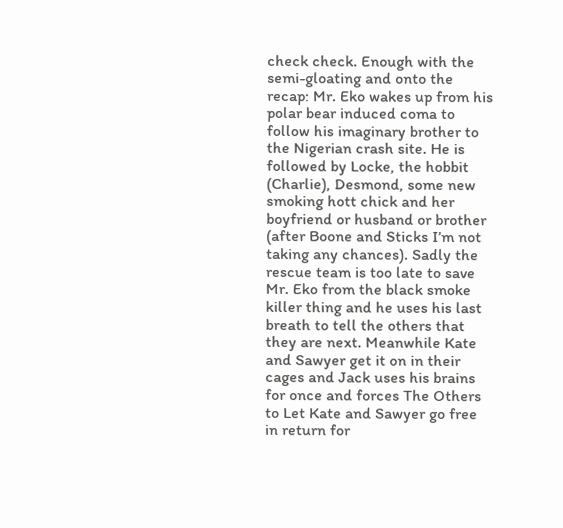check check. Enough with the semi-gloating and onto the recap: Mr. Eko wakes up from his polar bear induced coma to follow his imaginary brother to the Nigerian crash site. He is followed by Locke, the hobbit (Charlie), Desmond, some new smoking hott chick and her boyfriend or husband or brother (after Boone and Sticks I’m not taking any chances). Sadly the rescue team is too late to save Mr. Eko from the black smoke killer thing and he uses his last breath to tell the others that they are next. Meanwhile Kate and Sawyer get it on in their cages and Jack uses his brains for once and forces The Others to Let Kate and Sawyer go free in return for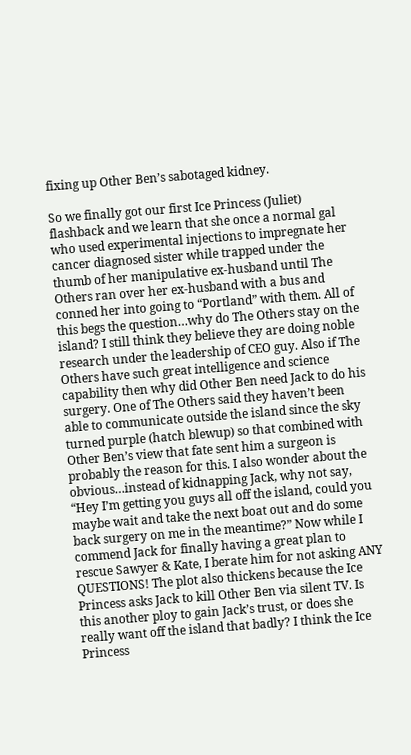fixing up Other Ben’s sabotaged kidney.

So we finally got our first Ice Princess (Juliet) flashback and we learn that she once a normal gal who used experimental injections to impregnate her cancer diagnosed sister while trapped under the thumb of her manipulative ex-husband until The Others ran over her ex-husband with a bus and conned her into going to “Portland” with them. All of this begs the question…why do The Others stay on the island? I still think they believe they are doing noble research under the leadership of CEO guy. Also if The Others have such great intelligence and science capability then why did Other Ben need Jack to do his surgery. One of The Others said they haven’t been able to communicate outside the island since the sky turned purple (hatch blewup) so that combined with Other Ben’s view that fate sent him a surgeon is probably the reason for this. I also wonder about the obvious…instead of kidnapping Jack, why not say, “Hey I’m getting you guys all off the island, could you maybe wait and take the next boat out and do some back surgery on me in the meantime?” Now while I commend Jack for finally having a great plan to rescue Sawyer & Kate, I berate him for not asking ANY QUESTIONS! The plot also thickens because the Ice Princess asks Jack to kill Other Ben via silent TV. Is this another ploy to gain Jack’s trust, or does she really want off the island that badly? I think the Ice Princess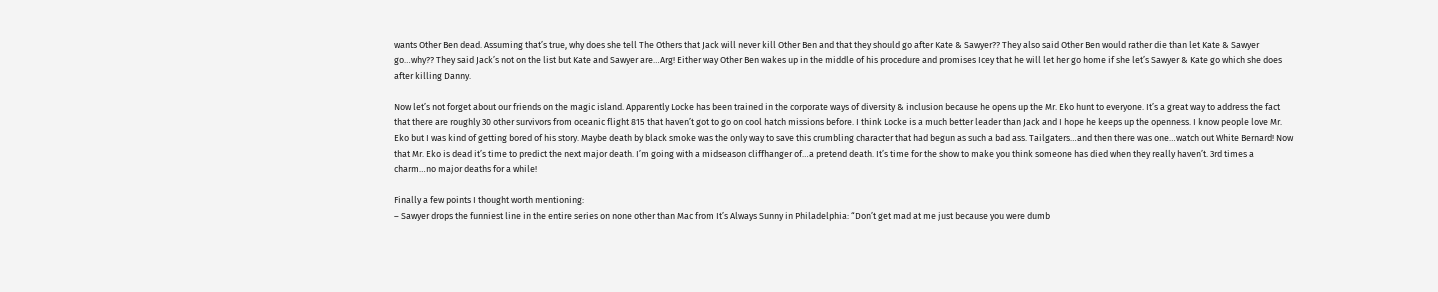wants Other Ben dead. Assuming that’s true, why does she tell The Others that Jack will never kill Other Ben and that they should go after Kate & Sawyer?? They also said Other Ben would rather die than let Kate & Sawyer go…why?? They said Jack’s not on the list but Kate and Sawyer are…Arg! Either way Other Ben wakes up in the middle of his procedure and promises Icey that he will let her go home if she let’s Sawyer & Kate go which she does after killing Danny.

Now let’s not forget about our friends on the magic island. Apparently Locke has been trained in the corporate ways of diversity & inclusion because he opens up the Mr. Eko hunt to everyone. It’s a great way to address the fact that there are roughly 30 other survivors from oceanic flight 815 that haven’t got to go on cool hatch missions before. I think Locke is a much better leader than Jack and I hope he keeps up the openness. I know people love Mr. Eko but I was kind of getting bored of his story. Maybe death by black smoke was the only way to save this crumbling character that had begun as such a bad ass. Tailgaters…and then there was one…watch out White Bernard! Now that Mr. Eko is dead it’s time to predict the next major death. I’m going with a midseason cliffhanger of…a pretend death. It’s time for the show to make you think someone has died when they really haven’t. 3rd times a charm…no major deaths for a while!

Finally a few points I thought worth mentioning:
– Sawyer drops the funniest line in the entire series on none other than Mac from It’s Always Sunny in Philadelphia: “Don’t get mad at me just because you were dumb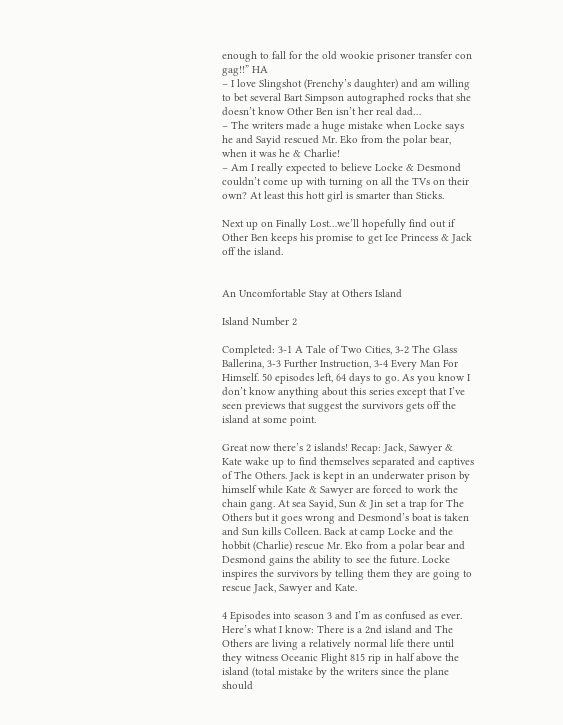enough to fall for the old wookie prisoner transfer con gag!!” HA
– I love Slingshot (Frenchy’s daughter) and am willing to bet several Bart Simpson autographed rocks that she doesn’t know Other Ben isn’t her real dad…
– The writers made a huge mistake when Locke says he and Sayid rescued Mr. Eko from the polar bear, when it was he & Charlie!
– Am I really expected to believe Locke & Desmond couldn’t come up with turning on all the TVs on their own? At least this hott girl is smarter than Sticks.

Next up on Finally Lost…we’ll hopefully find out if Other Ben keeps his promise to get Ice Princess & Jack off the island.


An Uncomfortable Stay at Others Island

Island Number 2

Completed: 3-1 A Tale of Two Cities, 3-2 The Glass Ballerina, 3-3 Further Instruction, 3-4 Every Man For Himself. 50 episodes left, 64 days to go. As you know I don’t know anything about this series except that I’ve seen previews that suggest the survivors gets off the island at some point.

Great now there’s 2 islands! Recap: Jack, Sawyer & Kate wake up to find themselves separated and captives of The Others. Jack is kept in an underwater prison by himself while Kate & Sawyer are forced to work the chain gang. At sea Sayid, Sun & Jin set a trap for The Others but it goes wrong and Desmond’s boat is taken and Sun kills Colleen. Back at camp Locke and the hobbit (Charlie) rescue Mr. Eko from a polar bear and Desmond gains the ability to see the future. Locke inspires the survivors by telling them they are going to rescue Jack, Sawyer and Kate.

4 Episodes into season 3 and I’m as confused as ever. Here’s what I know: There is a 2nd island and The Others are living a relatively normal life there until they witness Oceanic Flight 815 rip in half above the island (total mistake by the writers since the plane should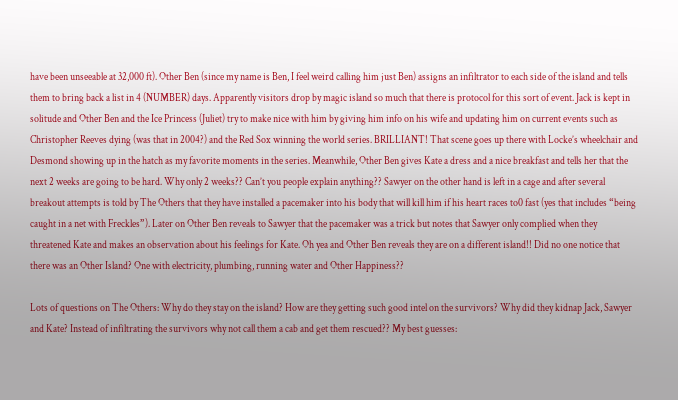have been unseeable at 32,000 ft). Other Ben (since my name is Ben, I feel weird calling him just Ben) assigns an infiltrator to each side of the island and tells them to bring back a list in 4 (NUMBER) days. Apparently visitors drop by magic island so much that there is protocol for this sort of event. Jack is kept in solitude and Other Ben and the Ice Princess (Juliet) try to make nice with him by giving him info on his wife and updating him on current events such as Christopher Reeves dying (was that in 2004?) and the Red Sox winning the world series. BRILLIANT! That scene goes up there with Locke’s wheelchair and Desmond showing up in the hatch as my favorite moments in the series. Meanwhile, Other Ben gives Kate a dress and a nice breakfast and tells her that the next 2 weeks are going to be hard. Why only 2 weeks?? Can’t you people explain anything?? Sawyer on the other hand is left in a cage and after several breakout attempts is told by The Others that they have installed a pacemaker into his body that will kill him if his heart races to0 fast (yes that includes “being caught in a net with Freckles”). Later on Other Ben reveals to Sawyer that the pacemaker was a trick but notes that Sawyer only complied when they threatened Kate and makes an observation about his feelings for Kate. Oh yea and Other Ben reveals they are on a different island!! Did no one notice that there was an Other Island? One with electricity, plumbing, running water and Other Happiness??

Lots of questions on The Others: Why do they stay on the island? How are they getting such good intel on the survivors? Why did they kidnap Jack, Sawyer and Kate? Instead of infiltrating the survivors why not call them a cab and get them rescued?? My best guesses: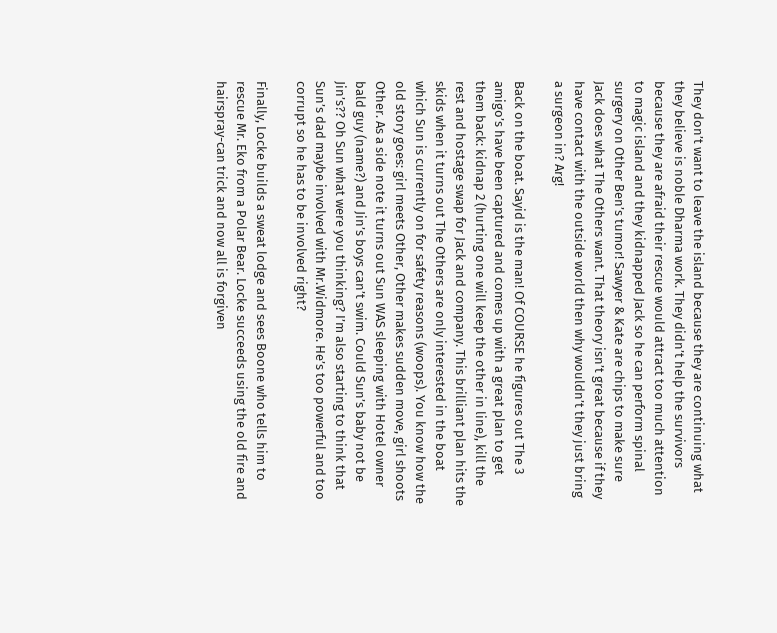They don’t want to leave the island because they are continuing what they believe is noble Dharma work. They didn’t help the survivors because they are afraid their rescue would attract too much attention to magic island and they kidnapped Jack so he can perform spinal surgery on Other Ben’s tumor! Sawyer & Kate are chips to make sure Jack does what The Others want. That theory isn’t great because if they have contact with the outside world then why wouldn’t they just bring a surgeon in? Arg!

Back on the boat. Sayid is the man! Of COURSE he figures out The 3 amigo’s have been captured and comes up with a great plan to get them back: kidnap 2 (hurting one will keep the other in line), kill the rest and hostage swap for Jack and company. This brilliant plan hits the skids when it turns out The Others are only interested in the boat which Sun is currently on for safety reasons (woops). You know how the old story goes: girl meets Other, Other makes sudden move, girl shoots Other. As a side note it turns out Sun WAS sleeping with Hotel owner bald guy (name?) and Jin’s boys can’t swim. Could Sun’s baby not be Jin’s?? Oh Sun what were you thinking? I’m also starting to think that Sun’s dad maybe involved with Mr.Widmore. He’s too powerful and too corrupt so he has to be involved right?

Finally, Locke builds a sweat lodge and sees Boone who tells him to rescue Mr. Eko from a Polar Bear. Locke succeeds using the old fire and hairspray-can trick and now all is forgiven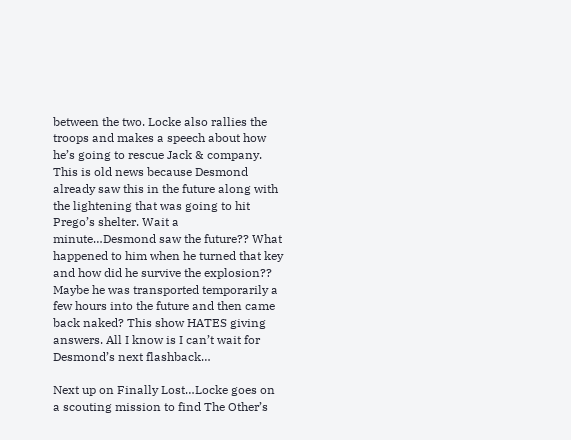between the two. Locke also rallies the troops and makes a speech about how he’s going to rescue Jack & company. This is old news because Desmond already saw this in the future along with the lightening that was going to hit Prego’s shelter. Wait a minute…Desmond saw the future?? What happened to him when he turned that key and how did he survive the explosion?? Maybe he was transported temporarily a few hours into the future and then came back naked? This show HATES giving answers. All I know is I can’t wait for Desmond’s next flashback…

Next up on Finally Lost…Locke goes on a scouting mission to find The Other’s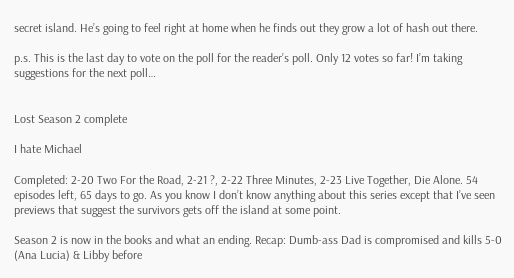secret island. He’s going to feel right at home when he finds out they grow a lot of hash out there.

p.s. This is the last day to vote on the poll for the reader’s poll. Only 12 votes so far! I’m taking suggestions for the next poll…


Lost Season 2 complete

I hate Michael

Completed: 2-20 Two For the Road, 2-21 ?, 2-22 Three Minutes, 2-23 Live Together, Die Alone. 54 episodes left, 65 days to go. As you know I don’t know anything about this series except that I’ve seen previews that suggest the survivors gets off the island at some point.

Season 2 is now in the books and what an ending. Recap: Dumb-ass Dad is compromised and kills 5-0 (Ana Lucia) & Libby before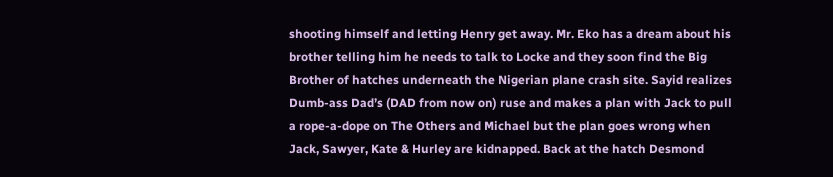shooting himself and letting Henry get away. Mr. Eko has a dream about his brother telling him he needs to talk to Locke and they soon find the Big Brother of hatches underneath the Nigerian plane crash site. Sayid realizes Dumb-ass Dad’s (DAD from now on) ruse and makes a plan with Jack to pull a rope-a-dope on The Others and Michael but the plan goes wrong when Jack, Sawyer, Kate & Hurley are kidnapped. Back at the hatch Desmond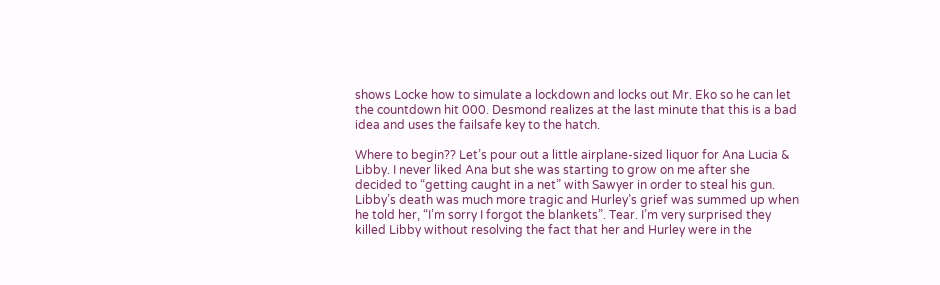shows Locke how to simulate a lockdown and locks out Mr. Eko so he can let the countdown hit 000. Desmond realizes at the last minute that this is a bad idea and uses the failsafe key to the hatch.

Where to begin?? Let’s pour out a little airplane-sized liquor for Ana Lucia & Libby. I never liked Ana but she was starting to grow on me after she decided to “getting caught in a net” with Sawyer in order to steal his gun. Libby’s death was much more tragic and Hurley’s grief was summed up when he told her, “I’m sorry I forgot the blankets”. Tear. I’m very surprised they killed Libby without resolving the fact that her and Hurley were in the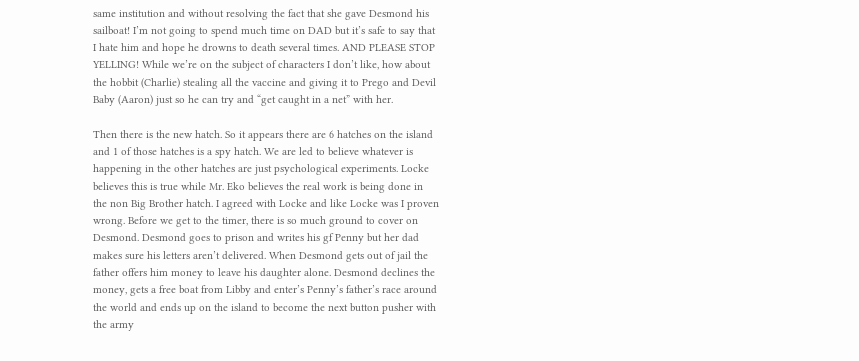same institution and without resolving the fact that she gave Desmond his sailboat! I’m not going to spend much time on DAD but it’s safe to say that I hate him and hope he drowns to death several times. AND PLEASE STOP YELLING! While we’re on the subject of characters I don’t like, how about the hobbit (Charlie) stealing all the vaccine and giving it to Prego and Devil Baby (Aaron) just so he can try and “get caught in a net” with her.

Then there is the new hatch. So it appears there are 6 hatches on the island and 1 of those hatches is a spy hatch. We are led to believe whatever is happening in the other hatches are just psychological experiments. Locke believes this is true while Mr. Eko believes the real work is being done in the non Big Brother hatch. I agreed with Locke and like Locke was I proven wrong. Before we get to the timer, there is so much ground to cover on Desmond. Desmond goes to prison and writes his gf Penny but her dad makes sure his letters aren’t delivered. When Desmond gets out of jail the father offers him money to leave his daughter alone. Desmond declines the money, gets a free boat from Libby and enter’s Penny’s father’s race around the world and ends up on the island to become the next button pusher with the army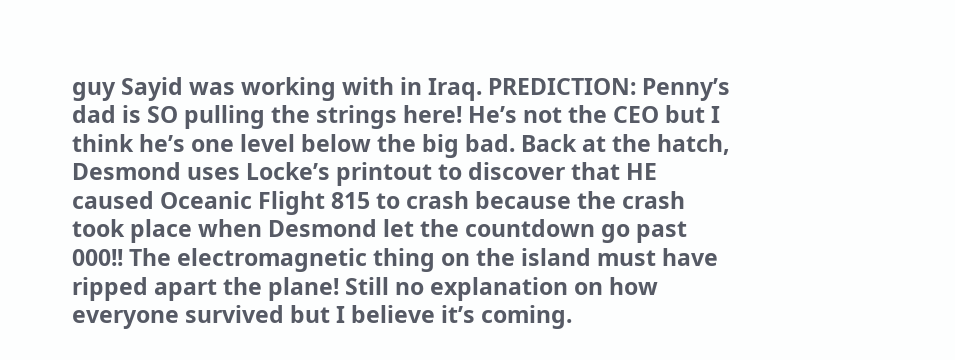guy Sayid was working with in Iraq. PREDICTION: Penny’s dad is SO pulling the strings here! He’s not the CEO but I think he’s one level below the big bad. Back at the hatch, Desmond uses Locke’s printout to discover that HE caused Oceanic Flight 815 to crash because the crash took place when Desmond let the countdown go past 000!! The electromagnetic thing on the island must have ripped apart the plane! Still no explanation on how everyone survived but I believe it’s coming.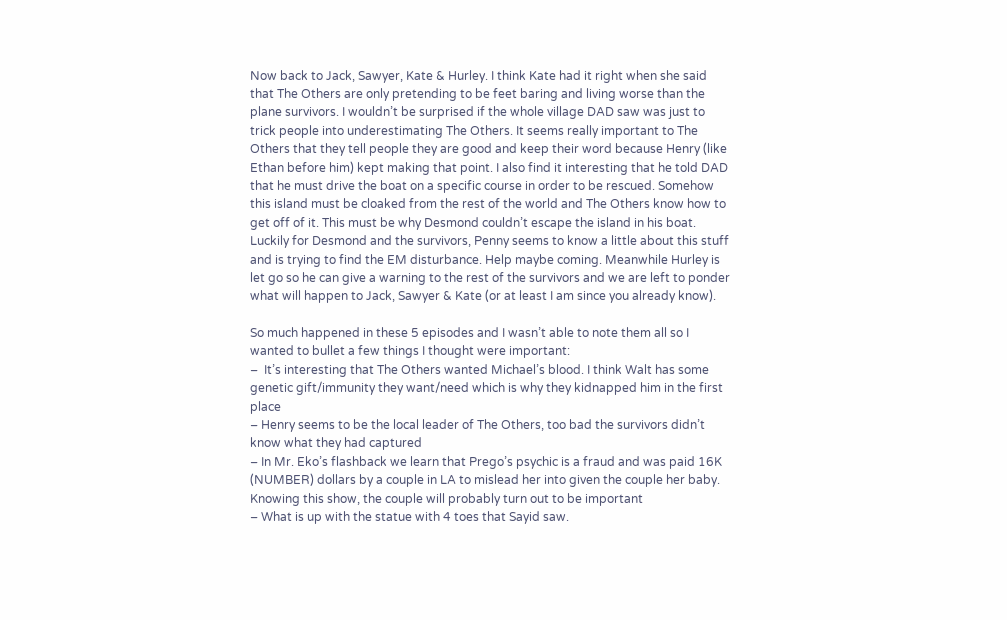Now back to Jack, Sawyer, Kate & Hurley. I think Kate had it right when she said that The Others are only pretending to be feet baring and living worse than the plane survivors. I wouldn’t be surprised if the whole village DAD saw was just to trick people into underestimating The Others. It seems really important to The Others that they tell people they are good and keep their word because Henry (like Ethan before him) kept making that point. I also find it interesting that he told DAD that he must drive the boat on a specific course in order to be rescued. Somehow this island must be cloaked from the rest of the world and The Others know how to get off of it. This must be why Desmond couldn’t escape the island in his boat. Luckily for Desmond and the survivors, Penny seems to know a little about this stuff and is trying to find the EM disturbance. Help maybe coming. Meanwhile Hurley is let go so he can give a warning to the rest of the survivors and we are left to ponder what will happen to Jack, Sawyer & Kate (or at least I am since you already know).

So much happened in these 5 episodes and I wasn’t able to note them all so I wanted to bullet a few things I thought were important:
–  It’s interesting that The Others wanted Michael’s blood. I think Walt has some genetic gift/immunity they want/need which is why they kidnapped him in the first place
– Henry seems to be the local leader of The Others, too bad the survivors didn’t know what they had captured
– In Mr. Eko’s flashback we learn that Prego’s psychic is a fraud and was paid 16K (NUMBER) dollars by a couple in LA to mislead her into given the couple her baby. Knowing this show, the couple will probably turn out to be important
– What is up with the statue with 4 toes that Sayid saw.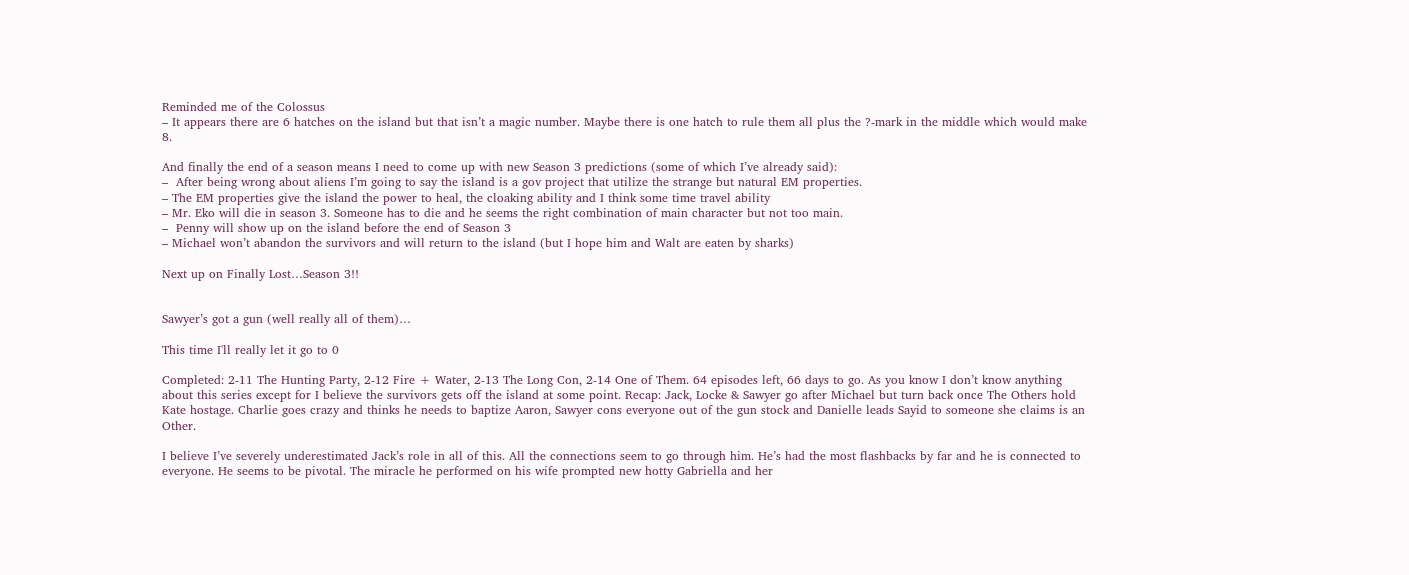Reminded me of the Colossus
– It appears there are 6 hatches on the island but that isn’t a magic number. Maybe there is one hatch to rule them all plus the ?-mark in the middle which would make 8.

And finally the end of a season means I need to come up with new Season 3 predictions (some of which I’ve already said):
–  After being wrong about aliens I’m going to say the island is a gov project that utilize the strange but natural EM properties.
– The EM properties give the island the power to heal, the cloaking ability and I think some time travel ability
– Mr. Eko will die in season 3. Someone has to die and he seems the right combination of main character but not too main.
–  Penny will show up on the island before the end of Season 3
– Michael won’t abandon the survivors and will return to the island (but I hope him and Walt are eaten by sharks)

Next up on Finally Lost…Season 3!!


Sawyer’s got a gun (well really all of them)…

This time I'll really let it go to 0

Completed: 2-11 The Hunting Party, 2-12 Fire + Water, 2-13 The Long Con, 2-14 One of Them. 64 episodes left, 66 days to go. As you know I don’t know anything about this series except for I believe the survivors gets off the island at some point. Recap: Jack, Locke & Sawyer go after Michael but turn back once The Others hold Kate hostage. Charlie goes crazy and thinks he needs to baptize Aaron, Sawyer cons everyone out of the gun stock and Danielle leads Sayid to someone she claims is an Other.

I believe I’ve severely underestimated Jack’s role in all of this. All the connections seem to go through him. He’s had the most flashbacks by far and he is connected to everyone. He seems to be pivotal. The miracle he performed on his wife prompted new hotty Gabriella and her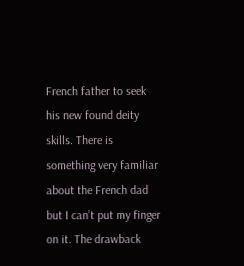French father to seek his new found deity skills. There is something very familiar about the French dad but I can’t put my finger on it. The drawback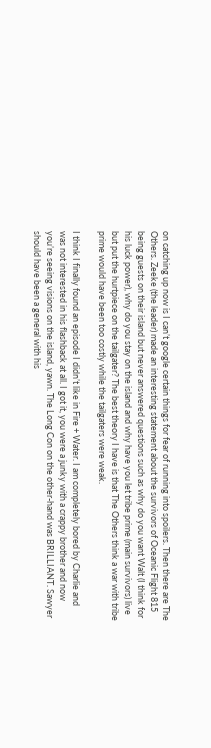on catching up now is I can’t google certain things for fear of running into spoilers. Then there are The Others. Zeeke (the leader) made an interesting statement about the survivors of Oceanic Flight 815 being guests on their island but never answered questions such as why do you want Walt (I think for his luck power), why do you stay on the island and why have you let tribe prime (main survivors) live but put the hurtpiece on the tailgater? The best theory I have is that The Others think a war with tribe prime would have been too costly while the tailgaters were weak.

I think I finally found an episode I didn’t like in Fire + Water. I am completely bored by Charlie and was not interested in his flashback at all. I got it, you were a junky with a crappy brother and now you’re seeing visions on the island, yawn. The Long Con on the other-hand was BRILLIANT. Sawyer should have been a general with his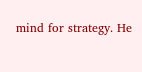mind for strategy. He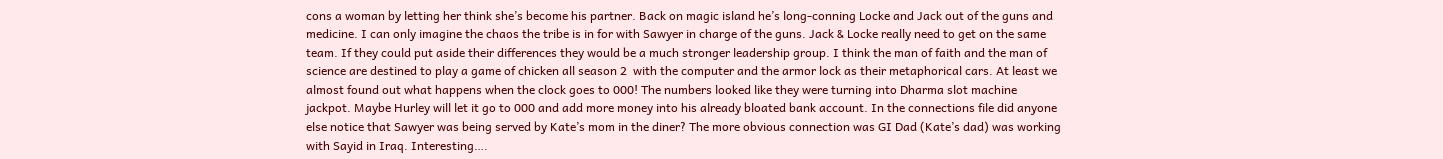cons a woman by letting her think she’s become his partner. Back on magic island he’s long-conning Locke and Jack out of the guns and medicine. I can only imagine the chaos the tribe is in for with Sawyer in charge of the guns. Jack & Locke really need to get on the same team. If they could put aside their differences they would be a much stronger leadership group. I think the man of faith and the man of science are destined to play a game of chicken all season 2  with the computer and the armor lock as their metaphorical cars. At least we almost found out what happens when the clock goes to 000! The numbers looked like they were turning into Dharma slot machine jackpot. Maybe Hurley will let it go to 000 and add more money into his already bloated bank account. In the connections file did anyone else notice that Sawyer was being served by Kate’s mom in the diner? The more obvious connection was GI Dad (Kate’s dad) was working with Sayid in Iraq. Interesting….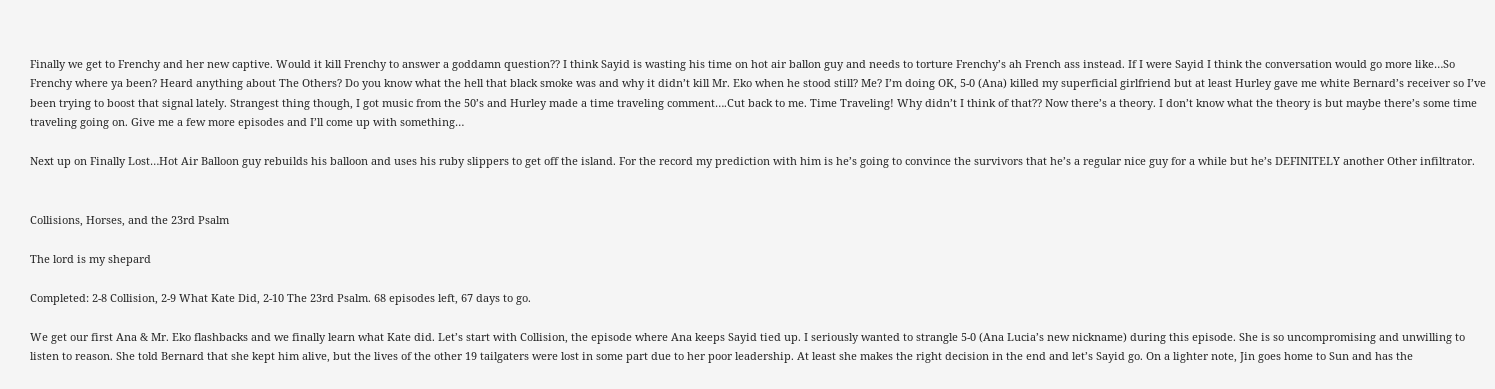Finally we get to Frenchy and her new captive. Would it kill Frenchy to answer a goddamn question?? I think Sayid is wasting his time on hot air ballon guy and needs to torture Frenchy’s ah French ass instead. If I were Sayid I think the conversation would go more like…So Frenchy where ya been? Heard anything about The Others? Do you know what the hell that black smoke was and why it didn’t kill Mr. Eko when he stood still? Me? I’m doing OK, 5-0 (Ana) killed my superficial girlfriend but at least Hurley gave me white Bernard’s receiver so I’ve been trying to boost that signal lately. Strangest thing though, I got music from the 50’s and Hurley made a time traveling comment….Cut back to me. Time Traveling! Why didn’t I think of that?? Now there’s a theory. I don’t know what the theory is but maybe there’s some time traveling going on. Give me a few more episodes and I’ll come up with something…

Next up on Finally Lost…Hot Air Balloon guy rebuilds his balloon and uses his ruby slippers to get off the island. For the record my prediction with him is he’s going to convince the survivors that he’s a regular nice guy for a while but he’s DEFINITELY another Other infiltrator.


Collisions, Horses, and the 23rd Psalm

The lord is my shepard

Completed: 2-8 Collision, 2-9 What Kate Did, 2-10 The 23rd Psalm. 68 episodes left, 67 days to go.

We get our first Ana & Mr. Eko flashbacks and we finally learn what Kate did. Let’s start with Collision, the episode where Ana keeps Sayid tied up. I seriously wanted to strangle 5-0 (Ana Lucia’s new nickname) during this episode. She is so uncompromising and unwilling to listen to reason. She told Bernard that she kept him alive, but the lives of the other 19 tailgaters were lost in some part due to her poor leadership. At least she makes the right decision in the end and let’s Sayid go. On a lighter note, Jin goes home to Sun and has the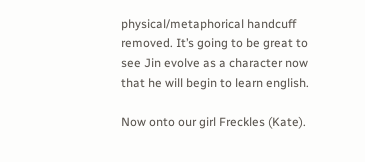physical/metaphorical handcuff removed. It’s going to be great to see Jin evolve as a character now that he will begin to learn english.

Now onto our girl Freckles (Kate).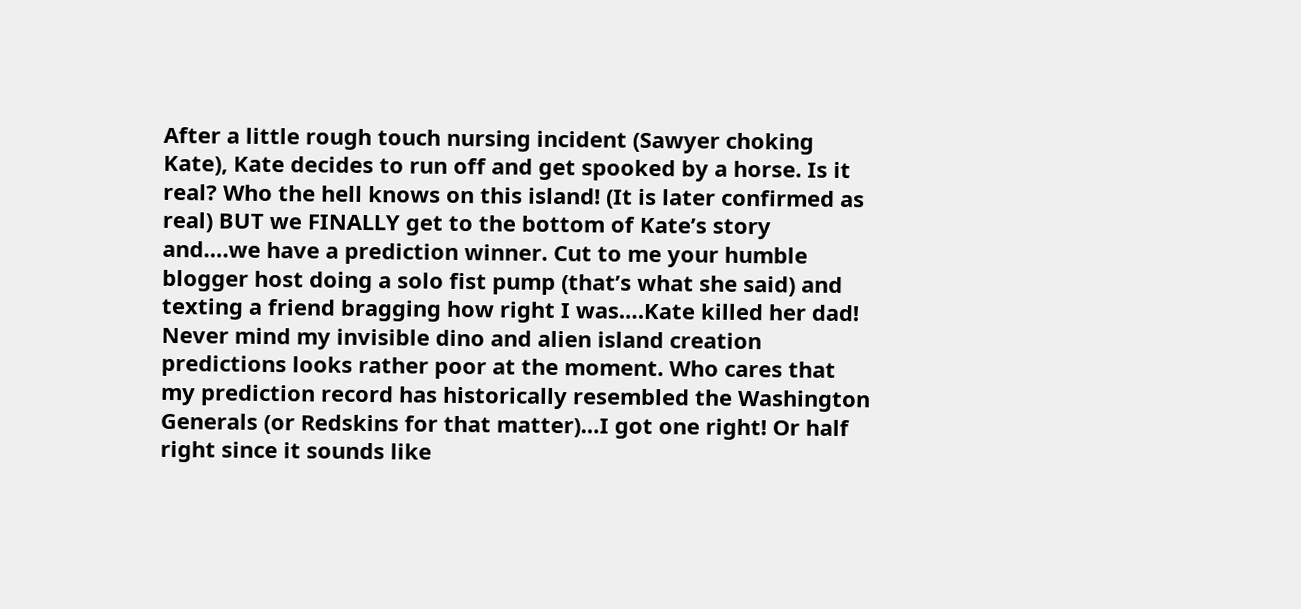After a little rough touch nursing incident (Sawyer choking Kate), Kate decides to run off and get spooked by a horse. Is it real? Who the hell knows on this island! (It is later confirmed as real) BUT we FINALLY get to the bottom of Kate’s story and….we have a prediction winner. Cut to me your humble blogger host doing a solo fist pump (that’s what she said) and texting a friend bragging how right I was….Kate killed her dad! Never mind my invisible dino and alien island creation predictions looks rather poor at the moment. Who cares that my prediction record has historically resembled the Washington Generals (or Redskins for that matter)…I got one right! Or half right since it sounds like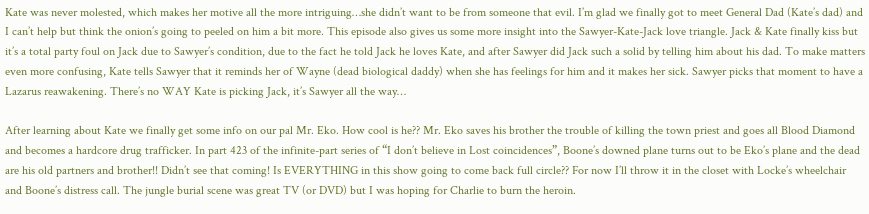Kate was never molested, which makes her motive all the more intriguing…she didn’t want to be from someone that evil. I’m glad we finally got to meet General Dad (Kate’s dad) and I can’t help but think the onion’s going to peeled on him a bit more. This episode also gives us some more insight into the Sawyer-Kate-Jack love triangle. Jack & Kate finally kiss but it’s a total party foul on Jack due to Sawyer’s condition, due to the fact he told Jack he loves Kate, and after Sawyer did Jack such a solid by telling him about his dad. To make matters even more confusing, Kate tells Sawyer that it reminds her of Wayne (dead biological daddy) when she has feelings for him and it makes her sick. Sawyer picks that moment to have a Lazarus reawakening. There’s no WAY Kate is picking Jack, it’s Sawyer all the way…

After learning about Kate we finally get some info on our pal Mr. Eko. How cool is he?? Mr. Eko saves his brother the trouble of killing the town priest and goes all Blood Diamond and becomes a hardcore drug trafficker. In part 423 of the infinite-part series of “I don’t believe in Lost coincidences”, Boone’s downed plane turns out to be Eko’s plane and the dead are his old partners and brother!! Didn’t see that coming! Is EVERYTHING in this show going to come back full circle?? For now I’ll throw it in the closet with Locke’s wheelchair and Boone’s distress call. The jungle burial scene was great TV (or DVD) but I was hoping for Charlie to burn the heroin.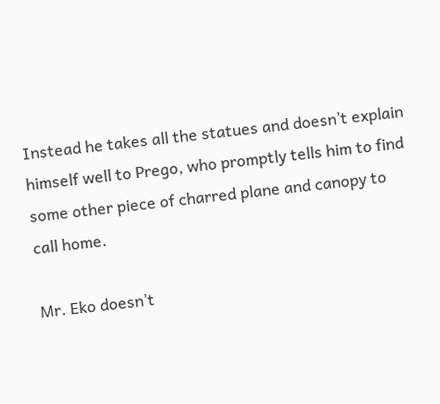Instead he takes all the statues and doesn’t explain himself well to Prego, who promptly tells him to find some other piece of charred plane and canopy to call home.

Mr. Eko doesn’t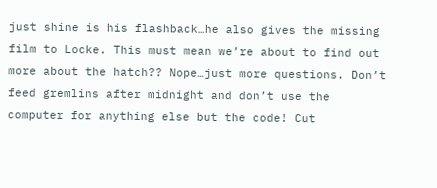just shine is his flashback…he also gives the missing film to Locke. This must mean we’re about to find out more about the hatch?? Nope…just more questions. Don’t feed gremlins after midnight and don’t use the computer for anything else but the code! Cut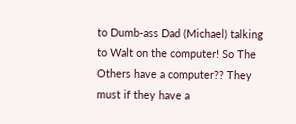to Dumb-ass Dad (Michael) talking to Walt on the computer! So The Others have a computer?? They must if they have a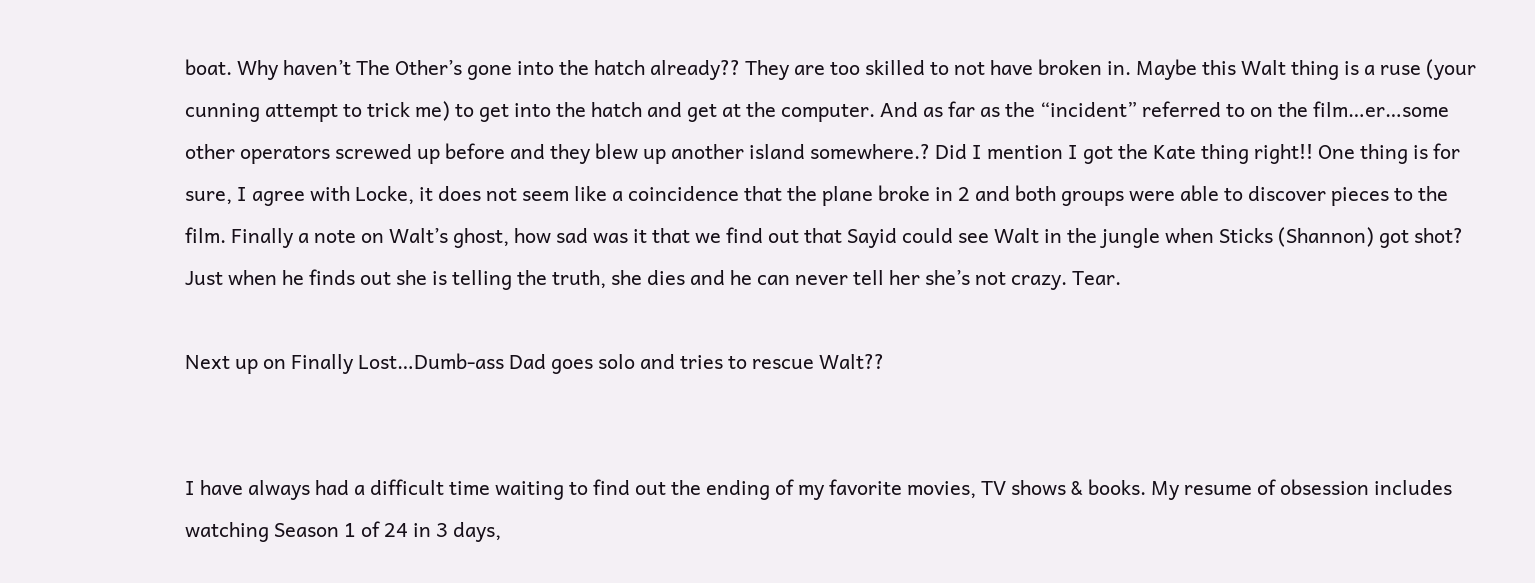boat. Why haven’t The Other’s gone into the hatch already?? They are too skilled to not have broken in. Maybe this Walt thing is a ruse (your cunning attempt to trick me) to get into the hatch and get at the computer. And as far as the “incident” referred to on the film…er…some other operators screwed up before and they blew up another island somewhere.? Did I mention I got the Kate thing right!! One thing is for sure, I agree with Locke, it does not seem like a coincidence that the plane broke in 2 and both groups were able to discover pieces to the film. Finally a note on Walt’s ghost, how sad was it that we find out that Sayid could see Walt in the jungle when Sticks (Shannon) got shot? Just when he finds out she is telling the truth, she dies and he can never tell her she’s not crazy. Tear.

Next up on Finally Lost…Dumb-ass Dad goes solo and tries to rescue Walt??


I have always had a difficult time waiting to find out the ending of my favorite movies, TV shows & books. My resume of obsession includes watching Season 1 of 24 in 3 days,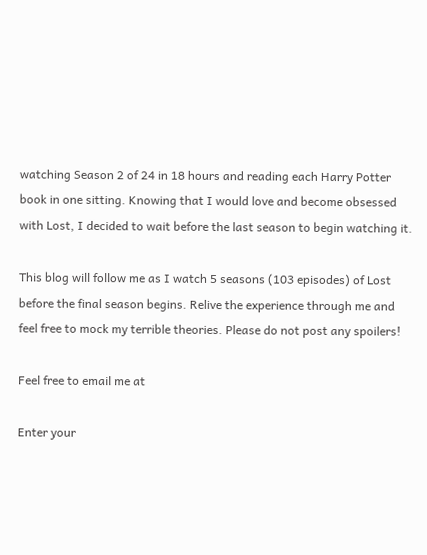watching Season 2 of 24 in 18 hours and reading each Harry Potter book in one sitting. Knowing that I would love and become obsessed with Lost, I decided to wait before the last season to begin watching it.

This blog will follow me as I watch 5 seasons (103 episodes) of Lost before the final season begins. Relive the experience through me and feel free to mock my terrible theories. Please do not post any spoilers!

Feel free to email me at

Enter your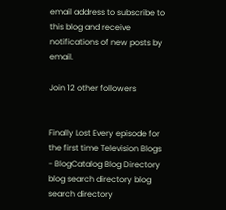email address to subscribe to this blog and receive notifications of new posts by email.

Join 12 other followers


Finally Lost Every episode for the first time Television Blogs - BlogCatalog Blog Directory blog search directory blog search directory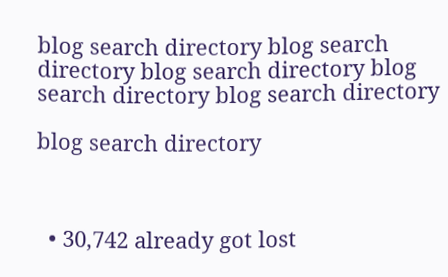blog search directory blog search directory blog search directory blog search directory blog search directory

blog search directory



  • 30,742 already got lost